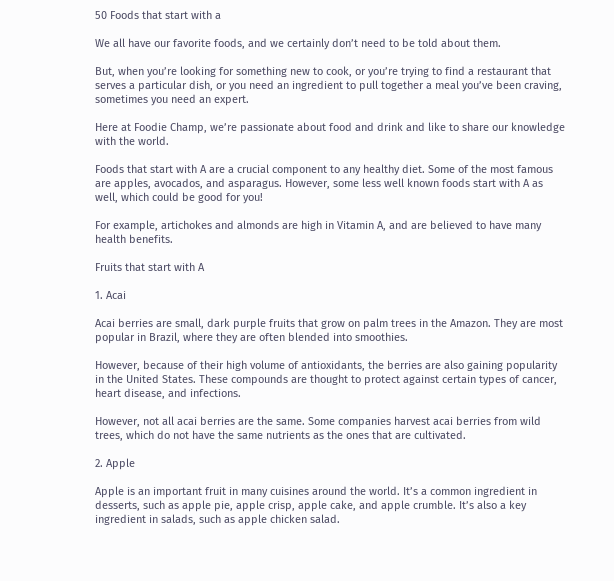50 Foods that start with a

We all have our favorite foods, and we certainly don’t need to be told about them.

But, when you’re looking for something new to cook, or you’re trying to find a restaurant that serves a particular dish, or you need an ingredient to pull together a meal you’ve been craving, sometimes you need an expert.

Here at Foodie Champ, we’re passionate about food and drink and like to share our knowledge with the world.

Foods that start with A are a crucial component to any healthy diet. Some of the most famous are apples, avocados, and asparagus. However, some less well known foods start with A as well, which could be good for you!

For example, artichokes and almonds are high in Vitamin A, and are believed to have many health benefits.

Fruits that start with A

1. Acai

Acai berries are small, dark purple fruits that grow on palm trees in the Amazon. They are most popular in Brazil, where they are often blended into smoothies.

However, because of their high volume of antioxidants, the berries are also gaining popularity in the United States. These compounds are thought to protect against certain types of cancer, heart disease, and infections.

However, not all acai berries are the same. Some companies harvest acai berries from wild trees, which do not have the same nutrients as the ones that are cultivated.

2. Apple

Apple is an important fruit in many cuisines around the world. It’s a common ingredient in desserts, such as apple pie, apple crisp, apple cake, and apple crumble. It’s also a key ingredient in salads, such as apple chicken salad.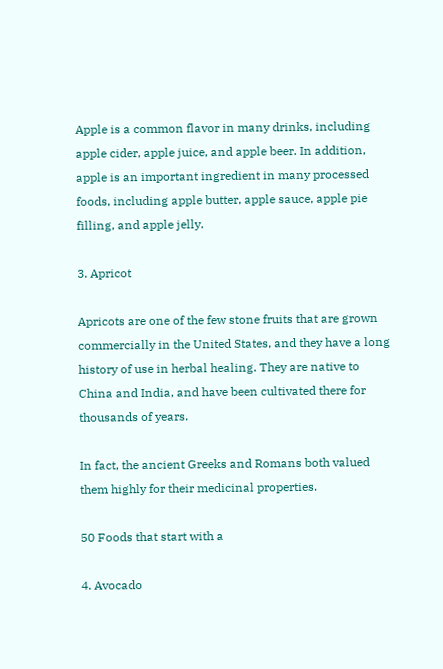Apple is a common flavor in many drinks, including apple cider, apple juice, and apple beer. In addition, apple is an important ingredient in many processed foods, including apple butter, apple sauce, apple pie filling, and apple jelly.

3. Apricot

Apricots are one of the few stone fruits that are grown commercially in the United States, and they have a long history of use in herbal healing. They are native to China and India, and have been cultivated there for thousands of years.

In fact, the ancient Greeks and Romans both valued them highly for their medicinal properties.

50 Foods that start with a

4. Avocado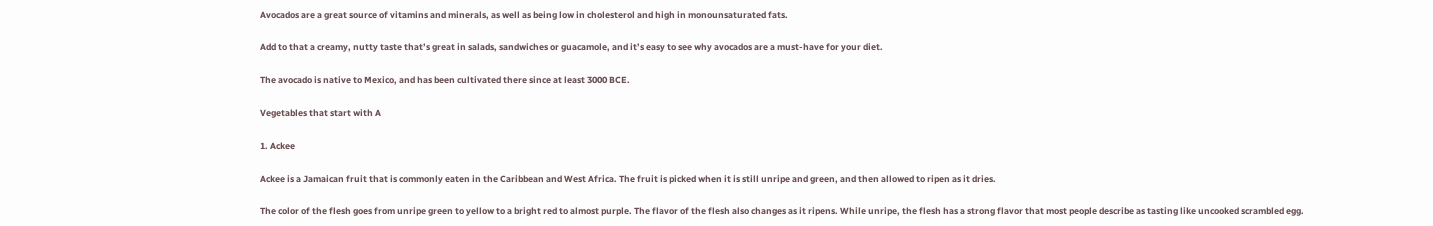Avocados are a great source of vitamins and minerals, as well as being low in cholesterol and high in monounsaturated fats.

Add to that a creamy, nutty taste that’s great in salads, sandwiches or guacamole, and it’s easy to see why avocados are a must-have for your diet.

The avocado is native to Mexico, and has been cultivated there since at least 3000 BCE.

Vegetables that start with A

1. Ackee

Ackee is a Jamaican fruit that is commonly eaten in the Caribbean and West Africa. The fruit is picked when it is still unripe and green, and then allowed to ripen as it dries.

The color of the flesh goes from unripe green to yellow to a bright red to almost purple. The flavor of the flesh also changes as it ripens. While unripe, the flesh has a strong flavor that most people describe as tasting like uncooked scrambled egg.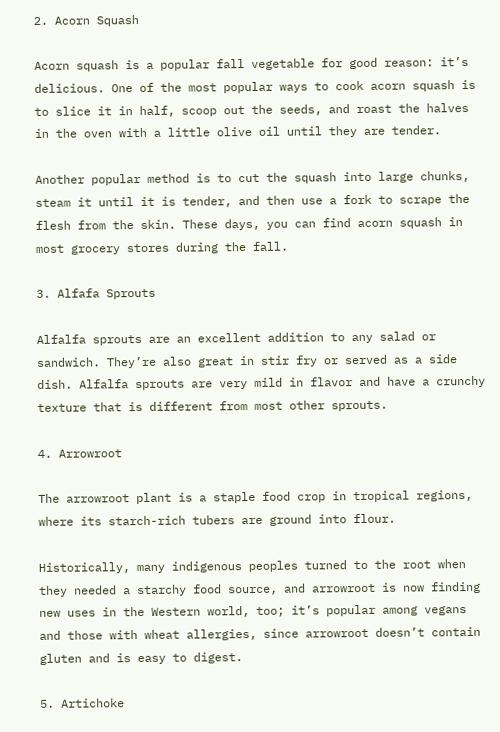2. Acorn Squash

Acorn squash is a popular fall vegetable for good reason: it’s delicious. One of the most popular ways to cook acorn squash is to slice it in half, scoop out the seeds, and roast the halves in the oven with a little olive oil until they are tender.

Another popular method is to cut the squash into large chunks, steam it until it is tender, and then use a fork to scrape the flesh from the skin. These days, you can find acorn squash in most grocery stores during the fall.

3. Alfafa Sprouts

Alfalfa sprouts are an excellent addition to any salad or sandwich. They’re also great in stir fry or served as a side dish. Alfalfa sprouts are very mild in flavor and have a crunchy texture that is different from most other sprouts.

4. Arrowroot

The arrowroot plant is a staple food crop in tropical regions, where its starch-rich tubers are ground into flour.

Historically, many indigenous peoples turned to the root when they needed a starchy food source, and arrowroot is now finding new uses in the Western world, too; it’s popular among vegans and those with wheat allergies, since arrowroot doesn’t contain gluten and is easy to digest.

5. Artichoke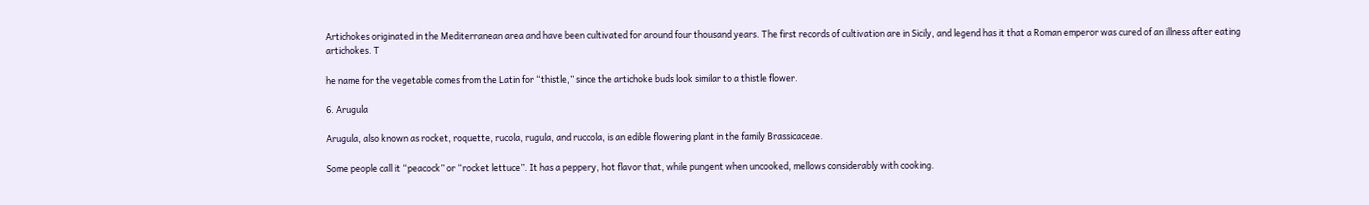Artichokes originated in the Mediterranean area and have been cultivated for around four thousand years. The first records of cultivation are in Sicily, and legend has it that a Roman emperor was cured of an illness after eating artichokes. T

he name for the vegetable comes from the Latin for “thistle,” since the artichoke buds look similar to a thistle flower.

6. Arugula

Arugula, also known as rocket, roquette, rucola, rugula, and ruccola, is an edible flowering plant in the family Brassicaceae.

Some people call it “peacock” or “rocket lettuce”. It has a peppery, hot flavor that, while pungent when uncooked, mellows considerably with cooking.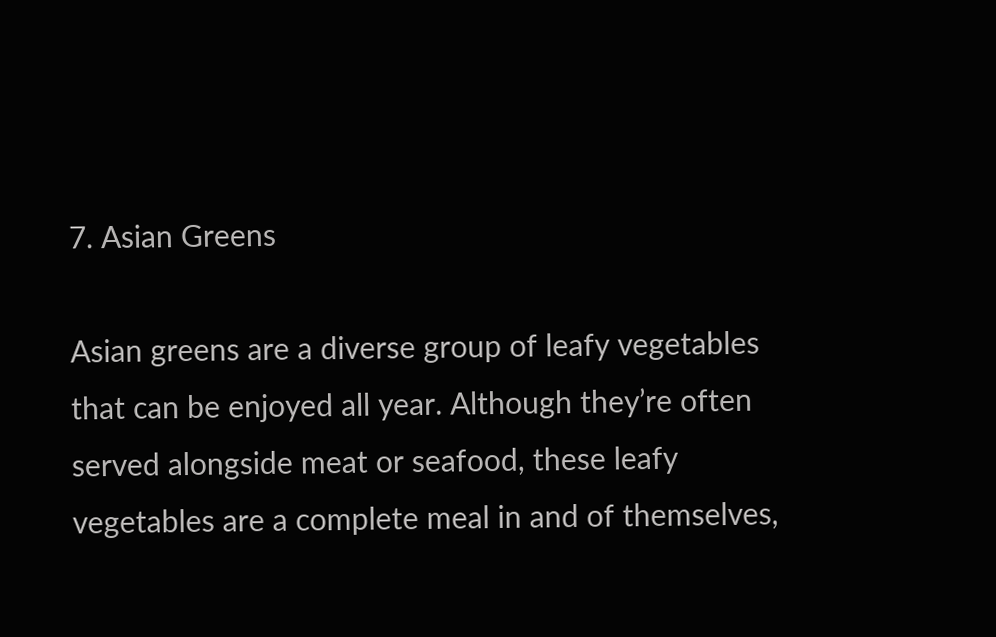7. Asian Greens

Asian greens are a diverse group of leafy vegetables that can be enjoyed all year. Although they’re often served alongside meat or seafood, these leafy vegetables are a complete meal in and of themselves,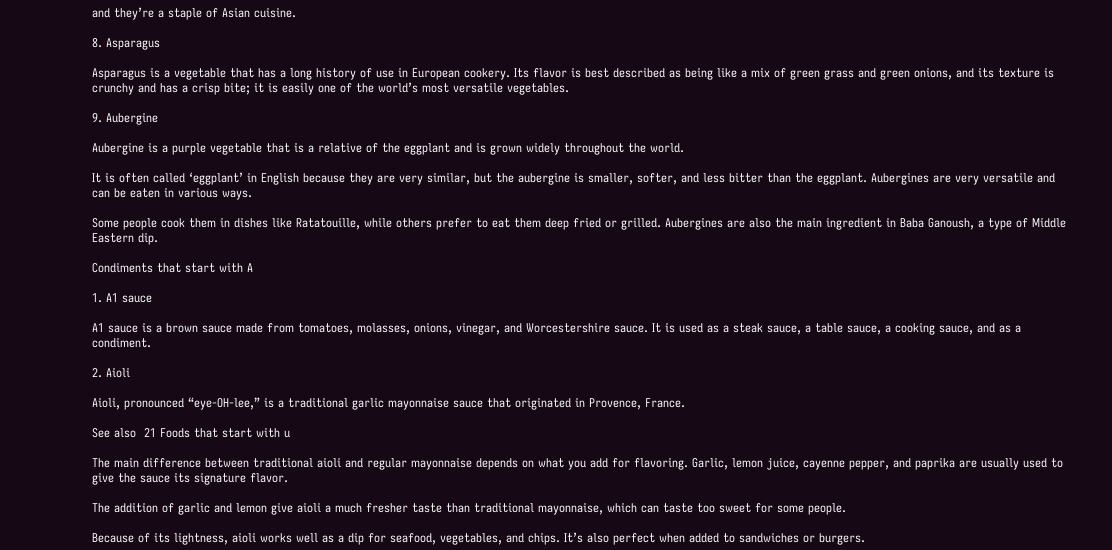and they’re a staple of Asian cuisine.

8. Asparagus

Asparagus is a vegetable that has a long history of use in European cookery. Its flavor is best described as being like a mix of green grass and green onions, and its texture is crunchy and has a crisp bite; it is easily one of the world’s most versatile vegetables.

9. Aubergine

Aubergine is a purple vegetable that is a relative of the eggplant and is grown widely throughout the world.

It is often called ‘eggplant’ in English because they are very similar, but the aubergine is smaller, softer, and less bitter than the eggplant. Aubergines are very versatile and can be eaten in various ways.

Some people cook them in dishes like Ratatouille, while others prefer to eat them deep fried or grilled. Aubergines are also the main ingredient in Baba Ganoush, a type of Middle Eastern dip.

Condiments that start with A

1. A1 sauce

A1 sauce is a brown sauce made from tomatoes, molasses, onions, vinegar, and Worcestershire sauce. It is used as a steak sauce, a table sauce, a cooking sauce, and as a condiment.

2. Aioli

Aioli, pronounced “eye-OH-lee,” is a traditional garlic mayonnaise sauce that originated in Provence, France.

See also  21 Foods that start with u

The main difference between traditional aioli and regular mayonnaise depends on what you add for flavoring. Garlic, lemon juice, cayenne pepper, and paprika are usually used to give the sauce its signature flavor.

The addition of garlic and lemon give aioli a much fresher taste than traditional mayonnaise, which can taste too sweet for some people.

Because of its lightness, aioli works well as a dip for seafood, vegetables, and chips. It’s also perfect when added to sandwiches or burgers.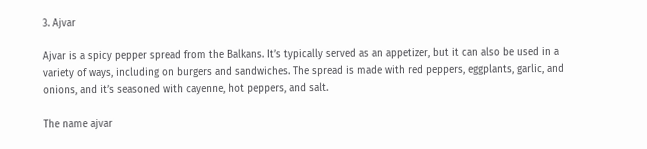3. Ajvar

Ajvar is a spicy pepper spread from the Balkans. It’s typically served as an appetizer, but it can also be used in a variety of ways, including on burgers and sandwiches. The spread is made with red peppers, eggplants, garlic, and onions, and it’s seasoned with cayenne, hot peppers, and salt.

The name ajvar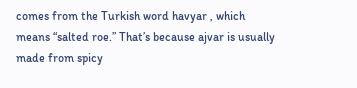comes from the Turkish word havyar , which means “salted roe.” That’s because ajvar is usually made from spicy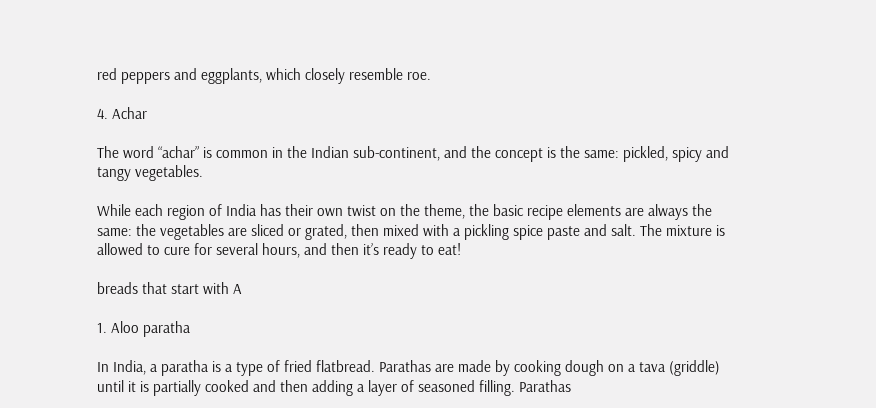red peppers and eggplants, which closely resemble roe.

4. Achar

The word “achar” is common in the Indian sub-continent, and the concept is the same: pickled, spicy and tangy vegetables.

While each region of India has their own twist on the theme, the basic recipe elements are always the same: the vegetables are sliced or grated, then mixed with a pickling spice paste and salt. The mixture is allowed to cure for several hours, and then it’s ready to eat!

breads that start with A

1. Aloo paratha

In India, a paratha is a type of fried flatbread. Parathas are made by cooking dough on a tava (griddle) until it is partially cooked and then adding a layer of seasoned filling. Parathas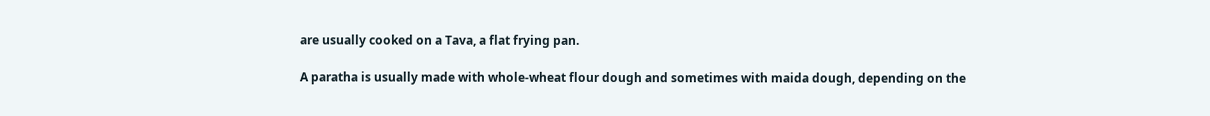are usually cooked on a Tava, a flat frying pan.

A paratha is usually made with whole-wheat flour dough and sometimes with maida dough, depending on the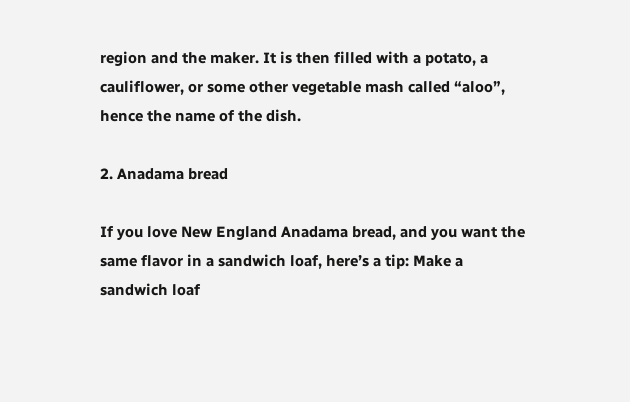region and the maker. It is then filled with a potato, a cauliflower, or some other vegetable mash called “aloo”, hence the name of the dish.

2. Anadama bread

If you love New England Anadama bread, and you want the same flavor in a sandwich loaf, here’s a tip: Make a sandwich loaf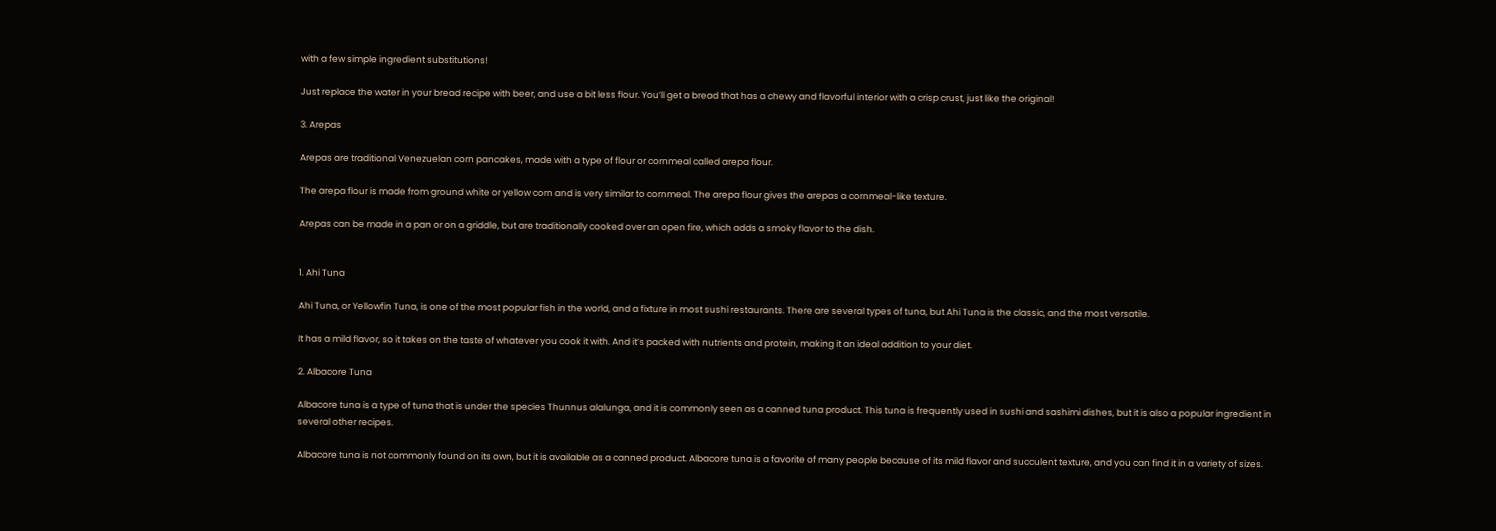with a few simple ingredient substitutions!

Just replace the water in your bread recipe with beer, and use a bit less flour. You’ll get a bread that has a chewy and flavorful interior with a crisp crust, just like the original!

3. Arepas

Arepas are traditional Venezuelan corn pancakes, made with a type of flour or cornmeal called arepa flour.

The arepa flour is made from ground white or yellow corn and is very similar to cornmeal. The arepa flour gives the arepas a cornmeal-like texture.

Arepas can be made in a pan or on a griddle, but are traditionally cooked over an open fire, which adds a smoky flavor to the dish.


1. Ahi Tuna

Ahi Tuna, or Yellowfin Tuna, is one of the most popular fish in the world, and a fixture in most sushi restaurants. There are several types of tuna, but Ahi Tuna is the classic, and the most versatile.

It has a mild flavor, so it takes on the taste of whatever you cook it with. And it’s packed with nutrients and protein, making it an ideal addition to your diet.

2. Albacore Tuna

Albacore tuna is a type of tuna that is under the species Thunnus alalunga, and it is commonly seen as a canned tuna product. This tuna is frequently used in sushi and sashimi dishes, but it is also a popular ingredient in several other recipes.

Albacore tuna is not commonly found on its own, but it is available as a canned product. Albacore tuna is a favorite of many people because of its mild flavor and succulent texture, and you can find it in a variety of sizes.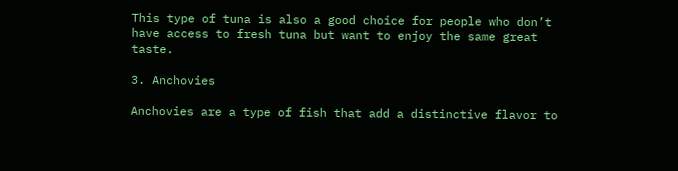This type of tuna is also a good choice for people who don’t have access to fresh tuna but want to enjoy the same great taste.

3. Anchovies

Anchovies are a type of fish that add a distinctive flavor to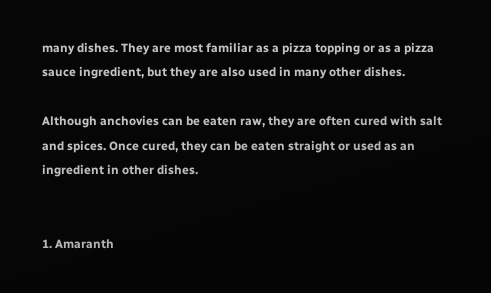many dishes. They are most familiar as a pizza topping or as a pizza sauce ingredient, but they are also used in many other dishes.

Although anchovies can be eaten raw, they are often cured with salt and spices. Once cured, they can be eaten straight or used as an ingredient in other dishes.


1. Amaranth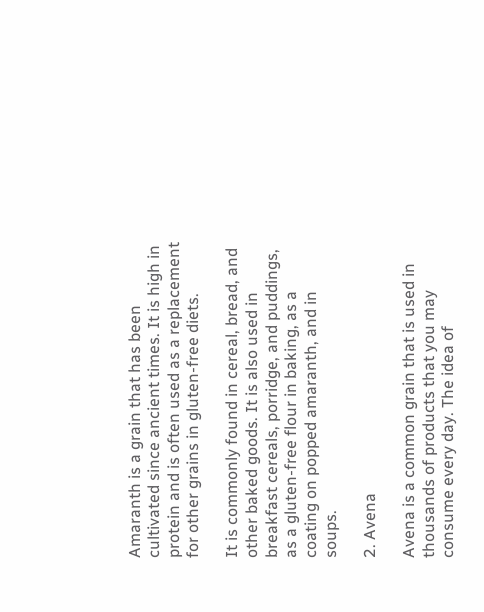Amaranth is a grain that has been cultivated since ancient times. It is high in protein and is often used as a replacement for other grains in gluten-free diets.

It is commonly found in cereal, bread, and other baked goods. It is also used in breakfast cereals, porridge, and puddings, as a gluten-free flour in baking, as a coating on popped amaranth, and in soups.

2. Avena

Avena is a common grain that is used in thousands of products that you may consume every day. The idea of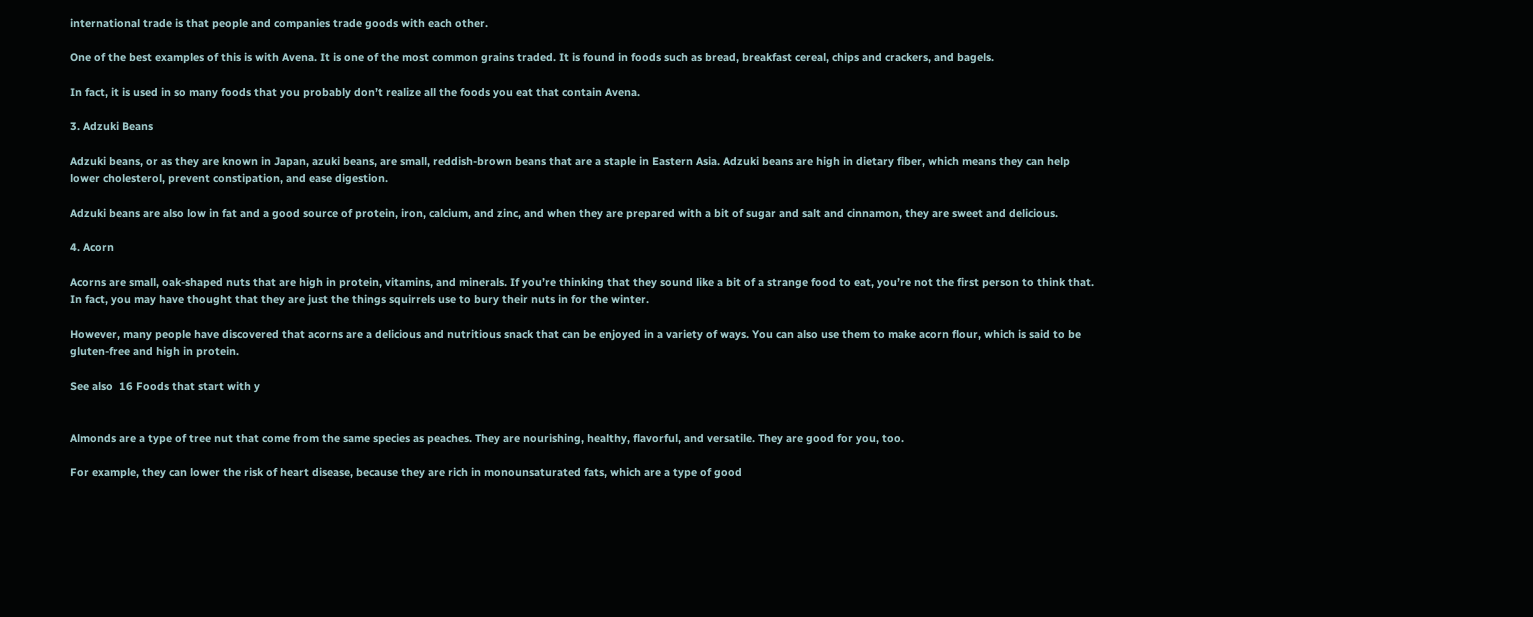international trade is that people and companies trade goods with each other.

One of the best examples of this is with Avena. It is one of the most common grains traded. It is found in foods such as bread, breakfast cereal, chips and crackers, and bagels.

In fact, it is used in so many foods that you probably don’t realize all the foods you eat that contain Avena.

3. Adzuki Beans

Adzuki beans, or as they are known in Japan, azuki beans, are small, reddish-brown beans that are a staple in Eastern Asia. Adzuki beans are high in dietary fiber, which means they can help lower cholesterol, prevent constipation, and ease digestion.

Adzuki beans are also low in fat and a good source of protein, iron, calcium, and zinc, and when they are prepared with a bit of sugar and salt and cinnamon, they are sweet and delicious.

4. Acorn

Acorns are small, oak-shaped nuts that are high in protein, vitamins, and minerals. If you’re thinking that they sound like a bit of a strange food to eat, you’re not the first person to think that. In fact, you may have thought that they are just the things squirrels use to bury their nuts in for the winter.

However, many people have discovered that acorns are a delicious and nutritious snack that can be enjoyed in a variety of ways. You can also use them to make acorn flour, which is said to be gluten-free and high in protein.

See also  16 Foods that start with y


Almonds are a type of tree nut that come from the same species as peaches. They are nourishing, healthy, flavorful, and versatile. They are good for you, too.

For example, they can lower the risk of heart disease, because they are rich in monounsaturated fats, which are a type of good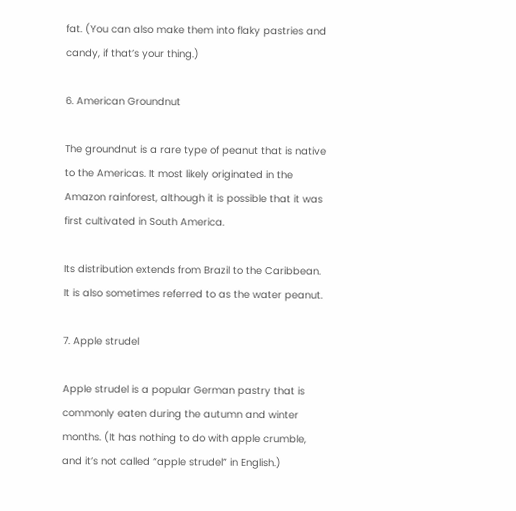fat. (You can also make them into flaky pastries and candy, if that’s your thing.)

6. American Groundnut

The groundnut is a rare type of peanut that is native to the Americas. It most likely originated in the Amazon rainforest, although it is possible that it was first cultivated in South America.

Its distribution extends from Brazil to the Caribbean. It is also sometimes referred to as the water peanut.

7. Apple strudel

Apple strudel is a popular German pastry that is commonly eaten during the autumn and winter months. (It has nothing to do with apple crumble, and it’s not called “apple strudel” in English.)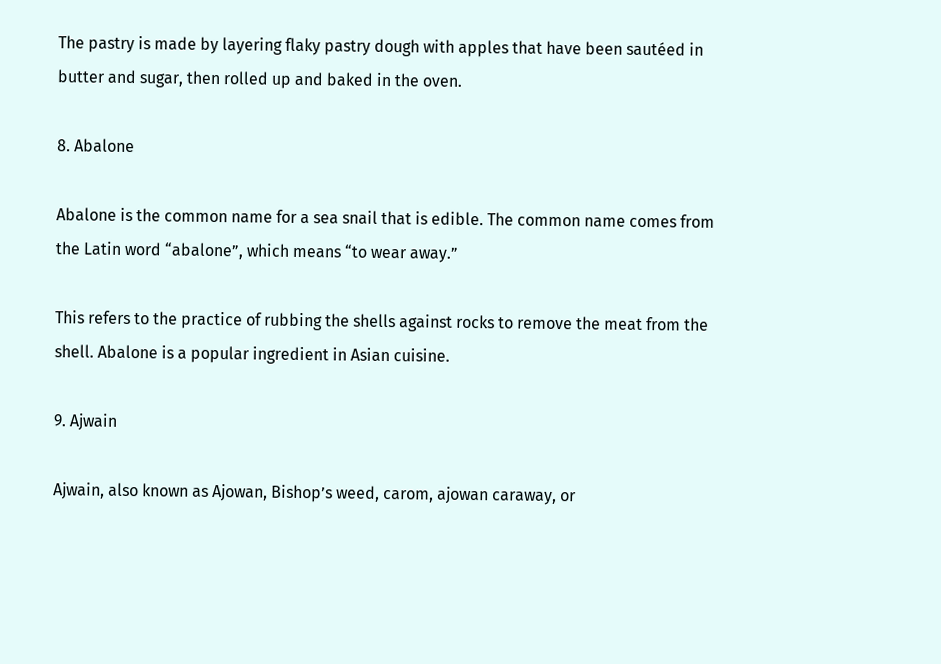The pastry is made by layering flaky pastry dough with apples that have been sautéed in butter and sugar, then rolled up and baked in the oven.

8. Abalone

Abalone is the common name for a sea snail that is edible. The common name comes from the Latin word “abalone”, which means “to wear away.”

This refers to the practice of rubbing the shells against rocks to remove the meat from the shell. Abalone is a popular ingredient in Asian cuisine.

9. Ajwain

Ajwain, also known as Ajowan, Bishop’s weed, carom, ajowan caraway, or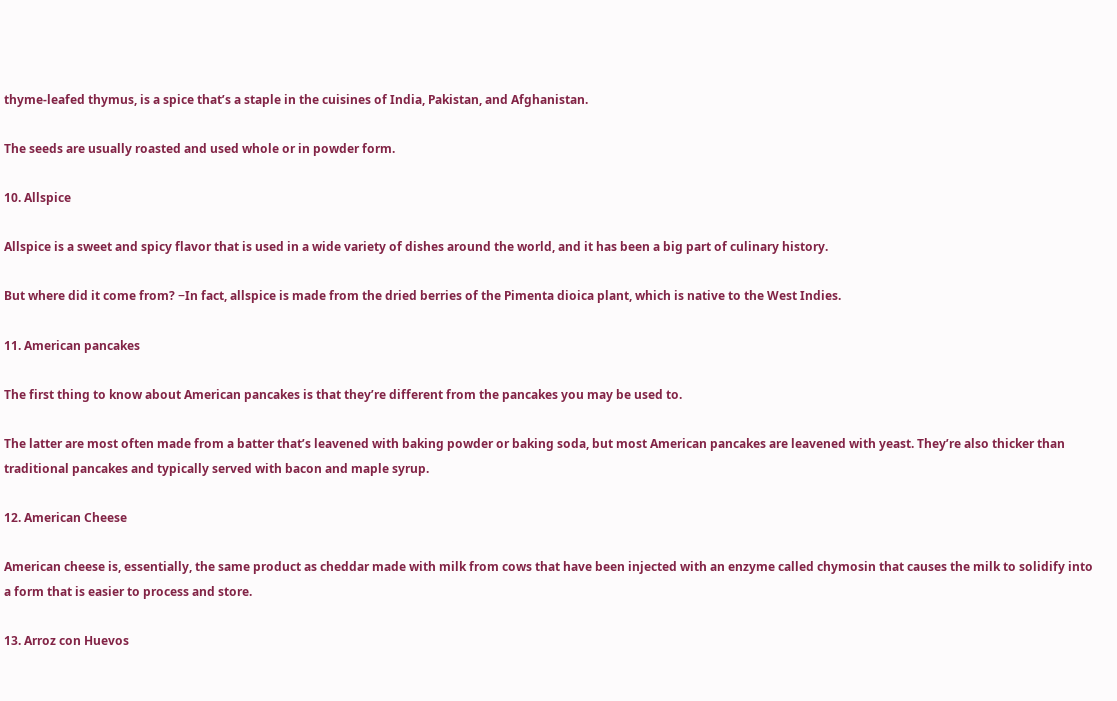thyme-leafed thymus, is a spice that’s a staple in the cuisines of India, Pakistan, and Afghanistan.

The seeds are usually roasted and used whole or in powder form.

10. Allspice

Allspice is a sweet and spicy flavor that is used in a wide variety of dishes around the world, and it has been a big part of culinary history.

But where did it come from? −In fact, allspice is made from the dried berries of the Pimenta dioica plant, which is native to the West Indies.

11. American pancakes

The first thing to know about American pancakes is that they’re different from the pancakes you may be used to.

The latter are most often made from a batter that’s leavened with baking powder or baking soda, but most American pancakes are leavened with yeast. They’re also thicker than traditional pancakes and typically served with bacon and maple syrup.

12. American Cheese

American cheese is, essentially, the same product as cheddar made with milk from cows that have been injected with an enzyme called chymosin that causes the milk to solidify into a form that is easier to process and store.

13. Arroz con Huevos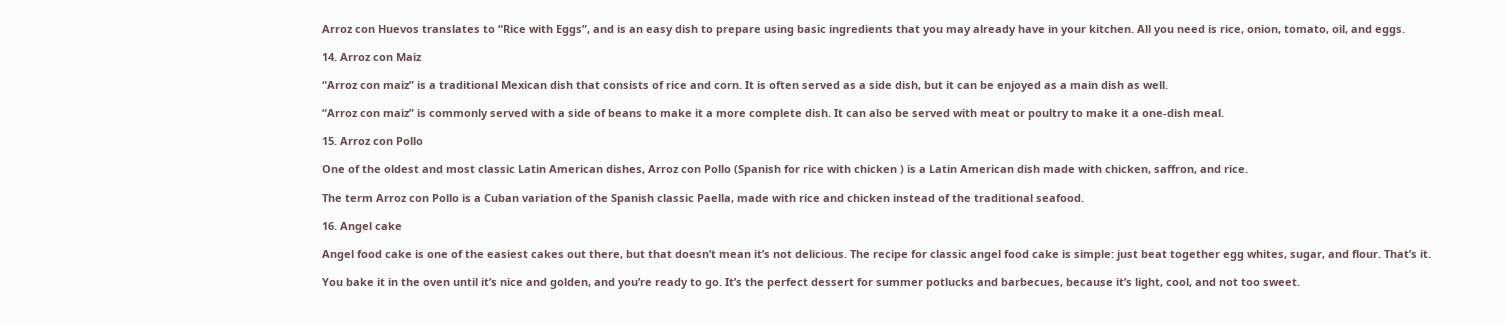Arroz con Huevos translates to “Rice with Eggs”, and is an easy dish to prepare using basic ingredients that you may already have in your kitchen. All you need is rice, onion, tomato, oil, and eggs.

14. Arroz con Maiz

“Arroz con maiz” is a traditional Mexican dish that consists of rice and corn. It is often served as a side dish, but it can be enjoyed as a main dish as well.

“Arroz con maiz” is commonly served with a side of beans to make it a more complete dish. It can also be served with meat or poultry to make it a one-dish meal.

15. Arroz con Pollo

One of the oldest and most classic Latin American dishes, Arroz con Pollo (Spanish for rice with chicken ) is a Latin American dish made with chicken, saffron, and rice.

The term Arroz con Pollo is a Cuban variation of the Spanish classic Paella, made with rice and chicken instead of the traditional seafood.

16. Angel cake

Angel food cake is one of the easiest cakes out there, but that doesn’t mean it’s not delicious. The recipe for classic angel food cake is simple: just beat together egg whites, sugar, and flour. That’s it.

You bake it in the oven until it’s nice and golden, and you’re ready to go. It’s the perfect dessert for summer potlucks and barbecues, because it’s light, cool, and not too sweet.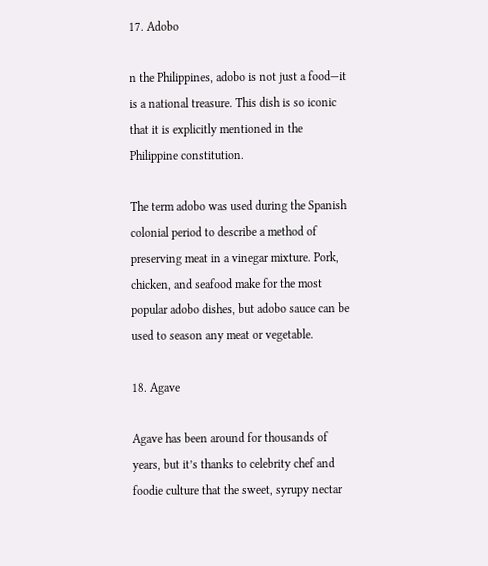17. Adobo

n the Philippines, adobo is not just a food—it is a national treasure. This dish is so iconic that it is explicitly mentioned in the Philippine constitution.

The term adobo was used during the Spanish colonial period to describe a method of preserving meat in a vinegar mixture. Pork, chicken, and seafood make for the most popular adobo dishes, but adobo sauce can be used to season any meat or vegetable.

18. Agave

Agave has been around for thousands of years, but it’s thanks to celebrity chef and foodie culture that the sweet, syrupy nectar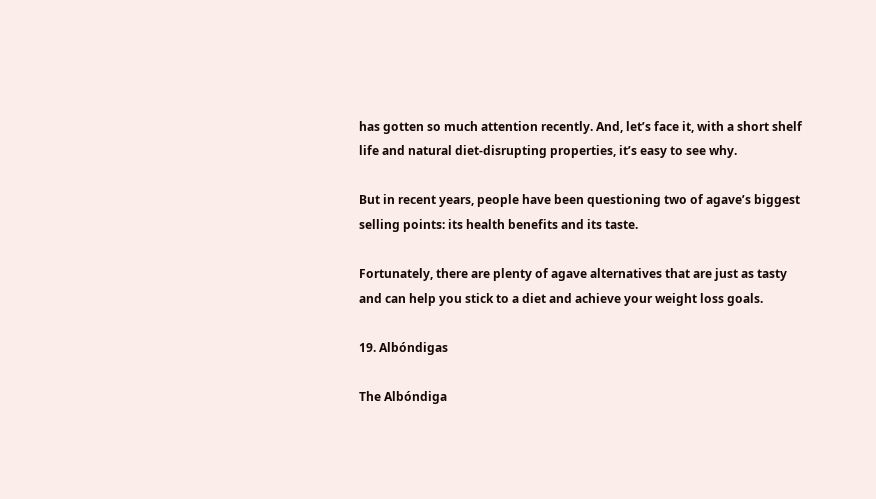has gotten so much attention recently. And, let’s face it, with a short shelf life and natural diet-disrupting properties, it’s easy to see why.

But in recent years, people have been questioning two of agave’s biggest selling points: its health benefits and its taste.

Fortunately, there are plenty of agave alternatives that are just as tasty and can help you stick to a diet and achieve your weight loss goals.

19. Albóndigas

The Albóndiga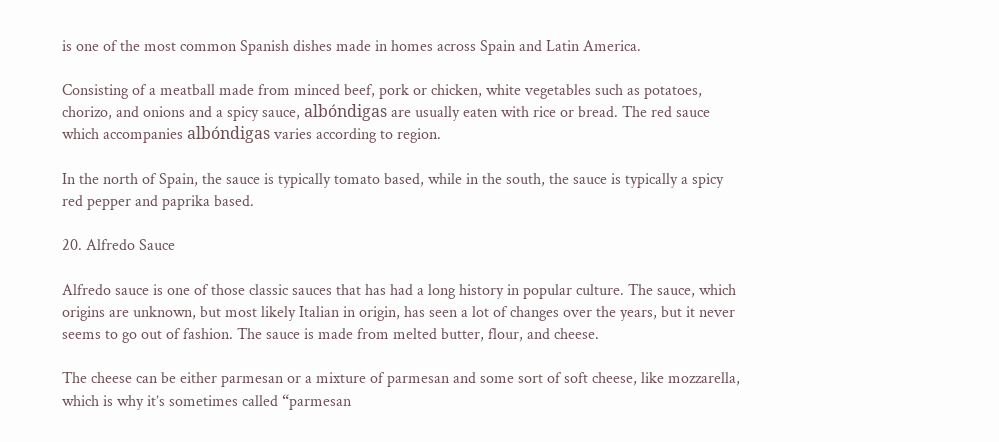is one of the most common Spanish dishes made in homes across Spain and Latin America.

Consisting of a meatball made from minced beef, pork or chicken, white vegetables such as potatoes, chorizo, and onions and a spicy sauce, albóndigas are usually eaten with rice or bread. The red sauce which accompanies albóndigas varies according to region.

In the north of Spain, the sauce is typically tomato based, while in the south, the sauce is typically a spicy red pepper and paprika based.

20. Alfredo Sauce

Alfredo sauce is one of those classic sauces that has had a long history in popular culture. The sauce, which origins are unknown, but most likely Italian in origin, has seen a lot of changes over the years, but it never seems to go out of fashion. The sauce is made from melted butter, flour, and cheese.

The cheese can be either parmesan or a mixture of parmesan and some sort of soft cheese, like mozzarella, which is why it’s sometimes called “parmesan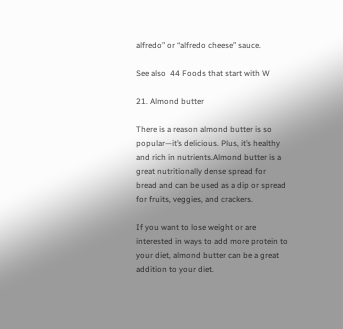alfredo” or “alfredo cheese” sauce.

See also  44 Foods that start with W

21. Almond butter

There is a reason almond butter is so popular—it’s delicious. Plus, it’s healthy and rich in nutrients.Almond butter is a great nutritionally dense spread for bread and can be used as a dip or spread for fruits, veggies, and crackers.

If you want to lose weight or are interested in ways to add more protein to your diet, almond butter can be a great addition to your diet.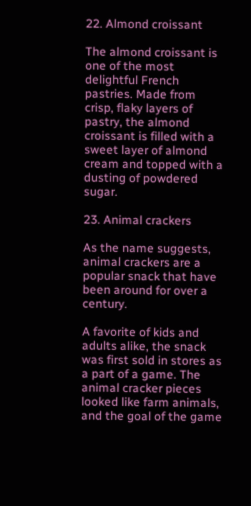22. Almond croissant

The almond croissant is one of the most delightful French pastries. Made from crisp, flaky layers of pastry, the almond croissant is filled with a sweet layer of almond cream and topped with a dusting of powdered sugar.

23. Animal crackers

As the name suggests, animal crackers are a popular snack that have been around for over a century.

A favorite of kids and adults alike, the snack was first sold in stores as a part of a game. The animal cracker pieces looked like farm animals, and the goal of the game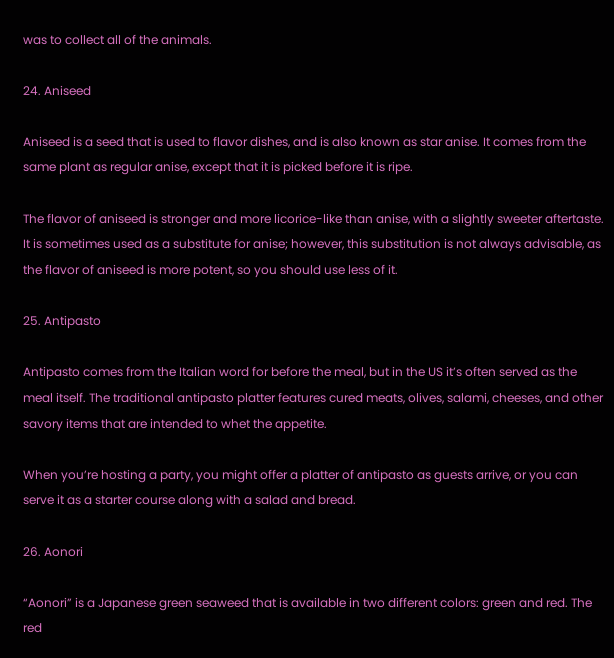was to collect all of the animals.

24. Aniseed

Aniseed is a seed that is used to flavor dishes, and is also known as star anise. It comes from the same plant as regular anise, except that it is picked before it is ripe.

The flavor of aniseed is stronger and more licorice-like than anise, with a slightly sweeter aftertaste. It is sometimes used as a substitute for anise; however, this substitution is not always advisable, as the flavor of aniseed is more potent, so you should use less of it.

25. Antipasto

Antipasto comes from the Italian word for before the meal, but in the US it’s often served as the meal itself. The traditional antipasto platter features cured meats, olives, salami, cheeses, and other savory items that are intended to whet the appetite.

When you’re hosting a party, you might offer a platter of antipasto as guests arrive, or you can serve it as a starter course along with a salad and bread.

26. Aonori

“Aonori” is a Japanese green seaweed that is available in two different colors: green and red. The red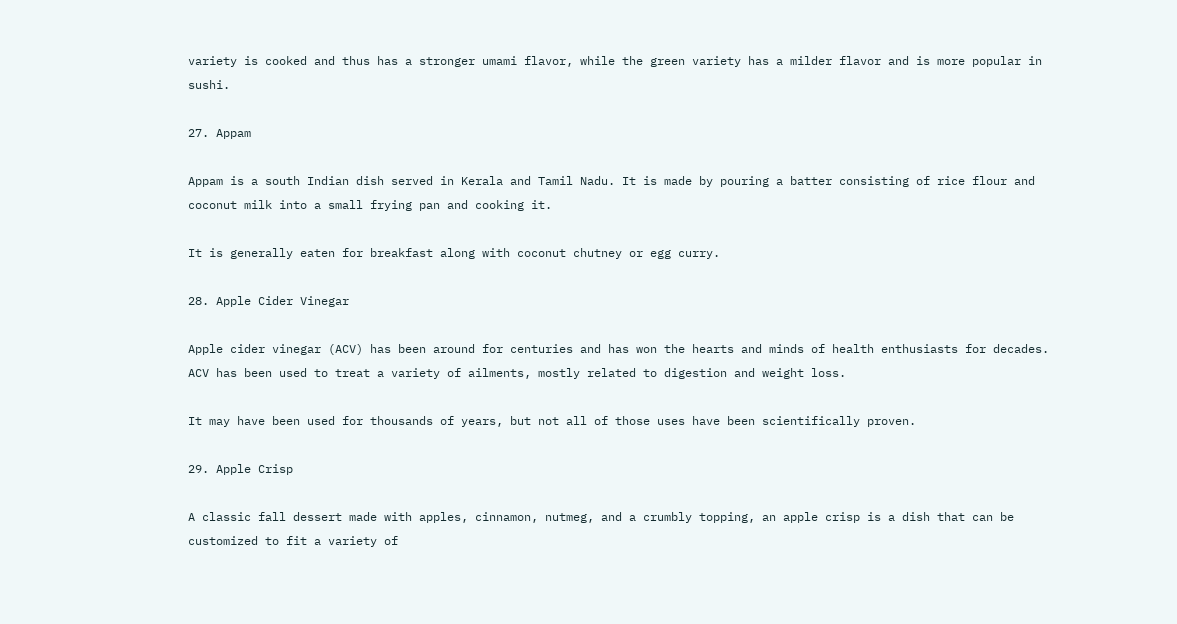variety is cooked and thus has a stronger umami flavor, while the green variety has a milder flavor and is more popular in sushi.

27. Appam

Appam is a south Indian dish served in Kerala and Tamil Nadu. It is made by pouring a batter consisting of rice flour and coconut milk into a small frying pan and cooking it.

It is generally eaten for breakfast along with coconut chutney or egg curry.

28. Apple Cider Vinegar

Apple cider vinegar (ACV) has been around for centuries and has won the hearts and minds of health enthusiasts for decades. ACV has been used to treat a variety of ailments, mostly related to digestion and weight loss.

It may have been used for thousands of years, but not all of those uses have been scientifically proven.

29. Apple Crisp

A classic fall dessert made with apples, cinnamon, nutmeg, and a crumbly topping, an apple crisp is a dish that can be customized to fit a variety of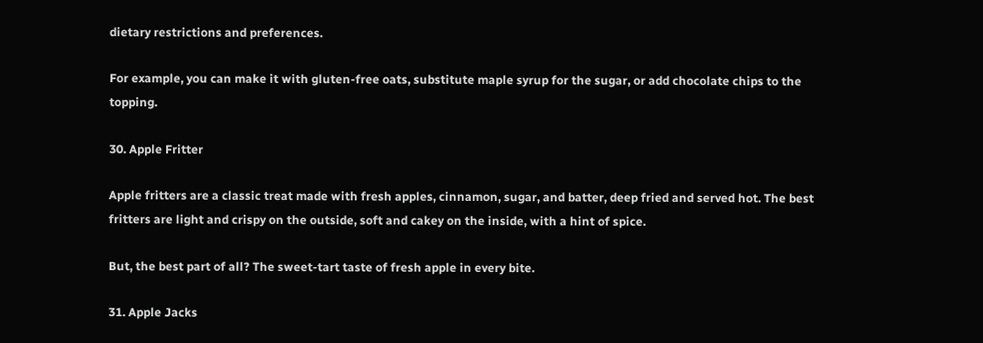dietary restrictions and preferences.

For example, you can make it with gluten-free oats, substitute maple syrup for the sugar, or add chocolate chips to the topping.

30. Apple Fritter

Apple fritters are a classic treat made with fresh apples, cinnamon, sugar, and batter, deep fried and served hot. The best fritters are light and crispy on the outside, soft and cakey on the inside, with a hint of spice.

But, the best part of all? The sweet-tart taste of fresh apple in every bite.

31. Apple Jacks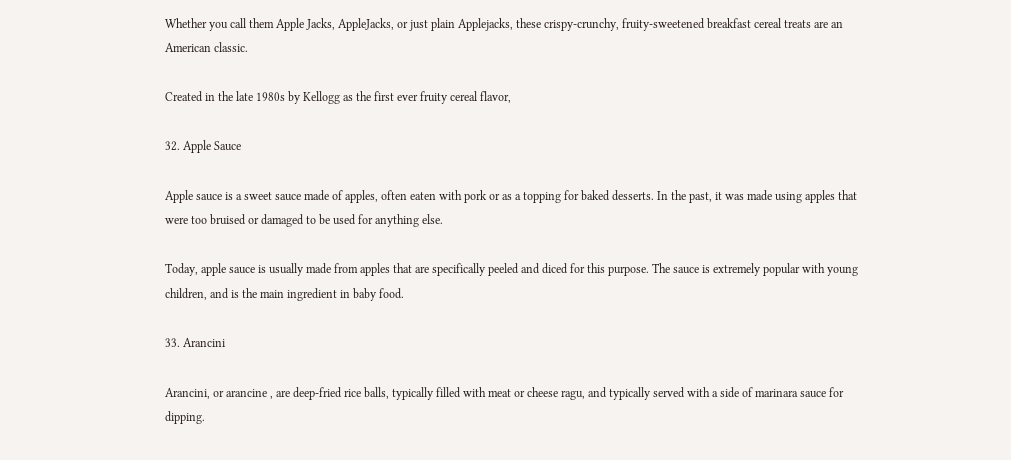Whether you call them Apple Jacks, AppleJacks, or just plain Applejacks, these crispy-crunchy, fruity-sweetened breakfast cereal treats are an American classic.

Created in the late 1980s by Kellogg as the first ever fruity cereal flavor,

32. Apple Sauce

Apple sauce is a sweet sauce made of apples, often eaten with pork or as a topping for baked desserts. In the past, it was made using apples that were too bruised or damaged to be used for anything else.

Today, apple sauce is usually made from apples that are specifically peeled and diced for this purpose. The sauce is extremely popular with young children, and is the main ingredient in baby food.

33. Arancini

Arancini, or arancine , are deep-fried rice balls, typically filled with meat or cheese ragu, and typically served with a side of marinara sauce for dipping.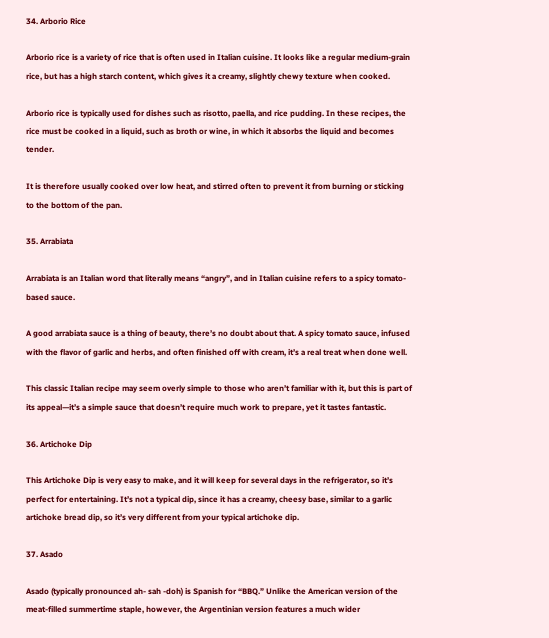34. Arborio Rice

Arborio rice is a variety of rice that is often used in Italian cuisine. It looks like a regular medium-grain rice, but has a high starch content, which gives it a creamy, slightly chewy texture when cooked.

Arborio rice is typically used for dishes such as risotto, paella, and rice pudding. In these recipes, the rice must be cooked in a liquid, such as broth or wine, in which it absorbs the liquid and becomes tender.

It is therefore usually cooked over low heat, and stirred often to prevent it from burning or sticking to the bottom of the pan.

35. Arrabiata

Arrabiata is an Italian word that literally means “angry”, and in Italian cuisine refers to a spicy tomato-based sauce.

A good arrabiata sauce is a thing of beauty, there’s no doubt about that. A spicy tomato sauce, infused with the flavor of garlic and herbs, and often finished off with cream, it’s a real treat when done well.

This classic Italian recipe may seem overly simple to those who aren’t familiar with it, but this is part of its appeal—it’s a simple sauce that doesn’t require much work to prepare, yet it tastes fantastic.

36. Artichoke Dip

This Artichoke Dip is very easy to make, and it will keep for several days in the refrigerator, so it’s perfect for entertaining. It’s not a typical dip, since it has a creamy, cheesy base, similar to a garlic artichoke bread dip, so it’s very different from your typical artichoke dip.

37. Asado

Asado (typically pronounced ah- sah -doh) is Spanish for “BBQ.” Unlike the American version of the meat-filled summertime staple, however, the Argentinian version features a much wider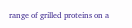range of grilled proteins on a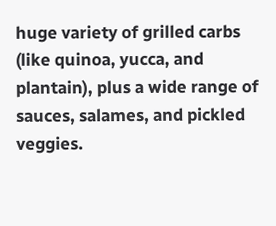huge variety of grilled carbs (like quinoa, yucca, and plantain), plus a wide range of sauces, salames, and pickled veggies.